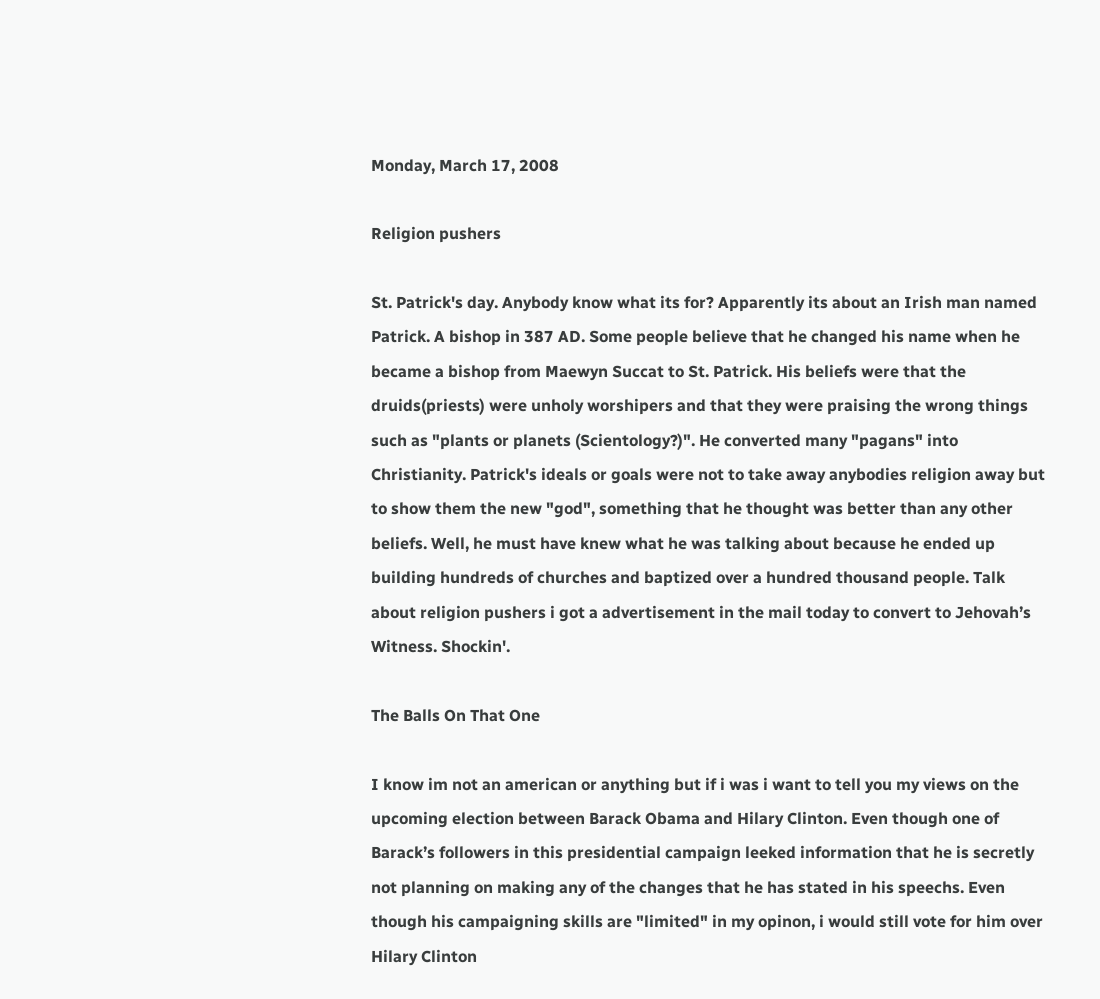Monday, March 17, 2008

Religion pushers

St. Patrick's day. Anybody know what its for? Apparently its about an Irish man named Patrick. A bishop in 387 AD. Some people believe that he changed his name when he became a bishop from Maewyn Succat to St. Patrick. His beliefs were that the druids(priests) were unholy worshipers and that they were praising the wrong things such as "plants or planets (Scientology?)". He converted many "pagans" into Christianity. Patrick's ideals or goals were not to take away anybodies religion away but to show them the new "god", something that he thought was better than any other beliefs. Well, he must have knew what he was talking about because he ended up building hundreds of churches and baptized over a hundred thousand people. Talk about religion pushers i got a advertisement in the mail today to convert to Jehovah’s Witness. Shockin'.

The Balls On That One

I know im not an american or anything but if i was i want to tell you my views on the upcoming election between Barack Obama and Hilary Clinton. Even though one of Barack’s followers in this presidential campaign leeked information that he is secretly not planning on making any of the changes that he has stated in his speechs. Even though his campaigning skills are "limited" in my opinon, i would still vote for him over Hilary Clinton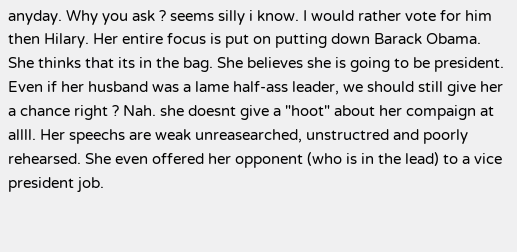anyday. Why you ask ? seems silly i know. I would rather vote for him then Hilary. Her entire focus is put on putting down Barack Obama. She thinks that its in the bag. She believes she is going to be president. Even if her husband was a lame half-ass leader, we should still give her a chance right ? Nah. she doesnt give a "hoot" about her compaign at allll. Her speechs are weak unreasearched, unstructred and poorly rehearsed. She even offered her opponent (who is in the lead) to a vice president job.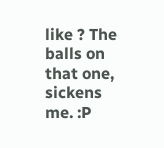like ? The balls on that one, sickens me. :P